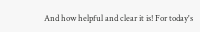And how helpful and clear it is! For today's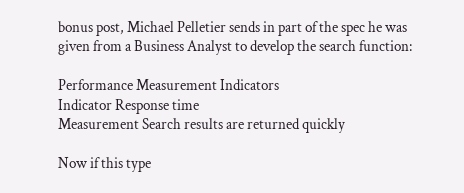bonus post, Michael Pelletier sends in part of the spec he was given from a Business Analyst to develop the search function:

Performance Measurement Indicators
Indicator Response time
Measurement Search results are returned quickly

Now if this type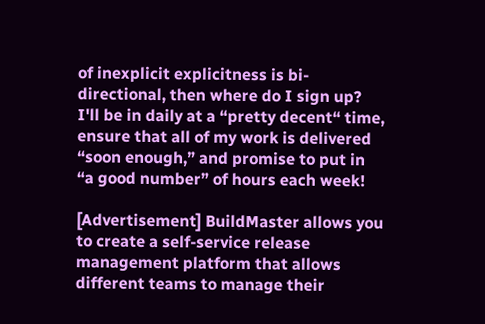of inexplicit explicitness is bi-directional, then where do I sign up? I'll be in daily at a “pretty decent“ time, ensure that all of my work is delivered “soon enough,” and promise to put in “a good number” of hours each week!

[Advertisement] BuildMaster allows you to create a self-service release management platform that allows different teams to manage their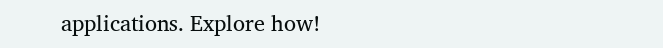applications. Explore how!